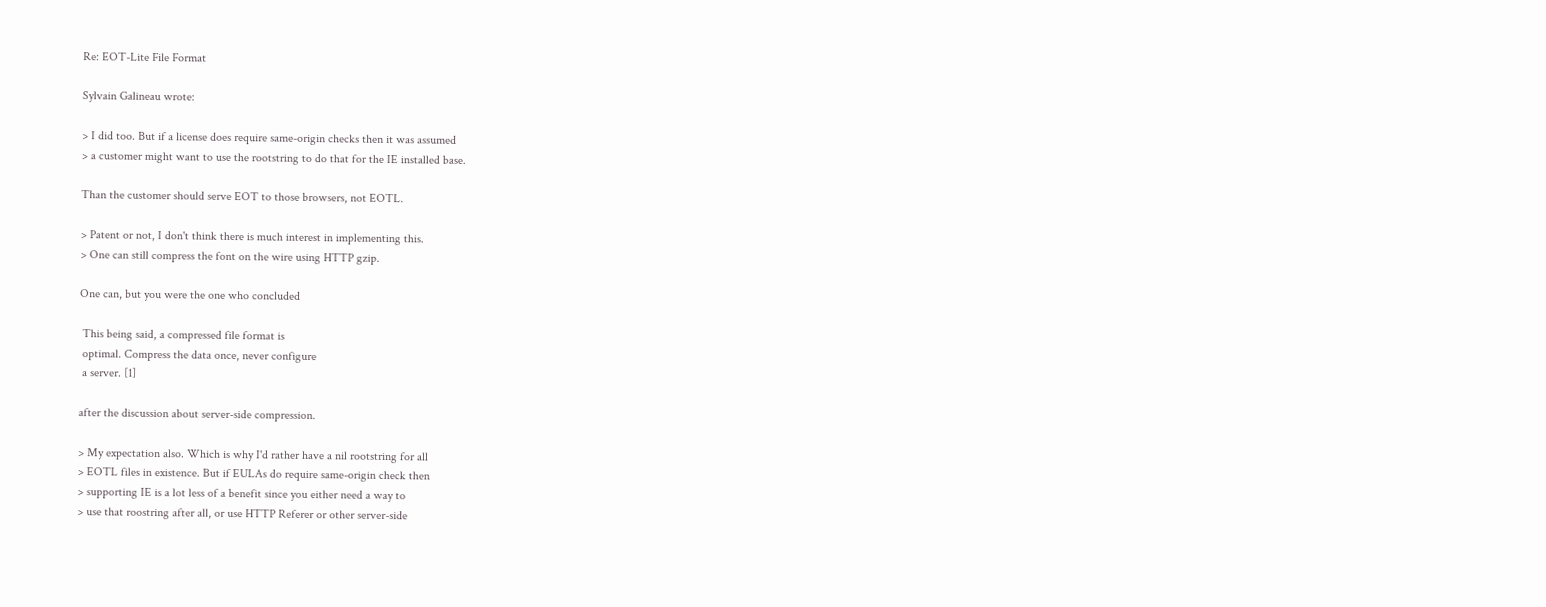Re: EOT-Lite File Format

Sylvain Galineau wrote:

> I did too. But if a license does require same-origin checks then it was assumed
> a customer might want to use the rootstring to do that for the IE installed base.

Than the customer should serve EOT to those browsers, not EOTL.

> Patent or not, I don't think there is much interest in implementing this.
> One can still compress the font on the wire using HTTP gzip.

One can, but you were the one who concluded

 This being said, a compressed file format is
 optimal. Compress the data once, never configure
 a server. [1]

after the discussion about server-side compression.

> My expectation also. Which is why I'd rather have a nil rootstring for all
> EOTL files in existence. But if EULAs do require same-origin check then
> supporting IE is a lot less of a benefit since you either need a way to
> use that roostring after all, or use HTTP Referer or other server-side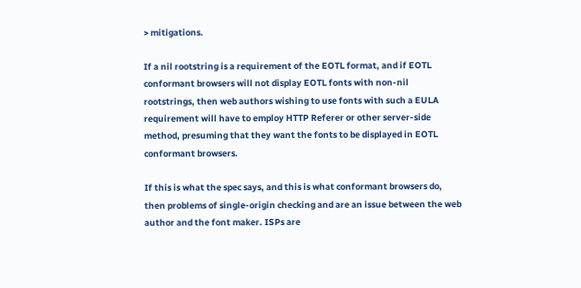> mitigations.

If a nil rootstring is a requirement of the EOTL format, and if EOTL
conformant browsers will not display EOTL fonts with non-nil
rootstrings, then web authors wishing to use fonts with such a EULA
requirement will have to employ HTTP Referer or other server-side
method, presuming that they want the fonts to be displayed in EOTL
conformant browsers.

If this is what the spec says, and this is what conformant browsers do,
then problems of single-origin checking and are an issue between the web
author and the font maker. ISPs are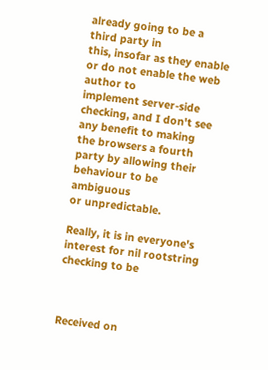already going to be a third party in
this, insofar as they enable or do not enable the web author to
implement server-side checking, and I don't see any benefit to making
the browsers a fourth party by allowing their behaviour to be ambiguous
or unpredictable.

Really, it is in everyone's interest for nil rootstring checking to be



Received on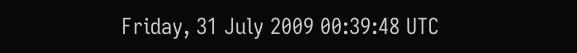Friday, 31 July 2009 00:39:48 UTC